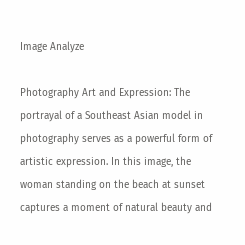Image Analyze

Photography Art and Expression: The portrayal of a Southeast Asian model in photography serves as a powerful form of artistic expression. In this image, the woman standing on the beach at sunset captures a moment of natural beauty and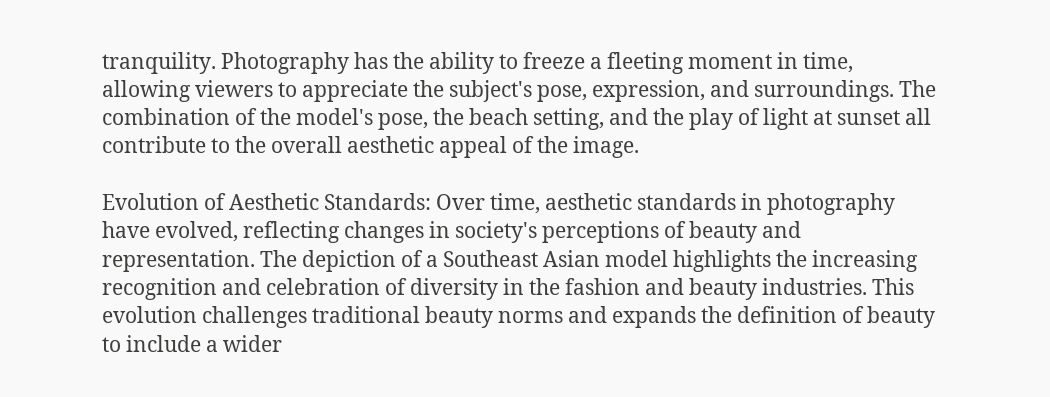tranquility. Photography has the ability to freeze a fleeting moment in time, allowing viewers to appreciate the subject's pose, expression, and surroundings. The combination of the model's pose, the beach setting, and the play of light at sunset all contribute to the overall aesthetic appeal of the image.

Evolution of Aesthetic Standards: Over time, aesthetic standards in photography have evolved, reflecting changes in society's perceptions of beauty and representation. The depiction of a Southeast Asian model highlights the increasing recognition and celebration of diversity in the fashion and beauty industries. This evolution challenges traditional beauty norms and expands the definition of beauty to include a wider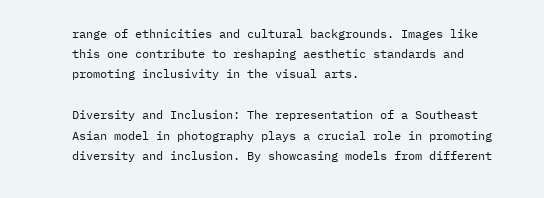range of ethnicities and cultural backgrounds. Images like this one contribute to reshaping aesthetic standards and promoting inclusivity in the visual arts.

Diversity and Inclusion: The representation of a Southeast Asian model in photography plays a crucial role in promoting diversity and inclusion. By showcasing models from different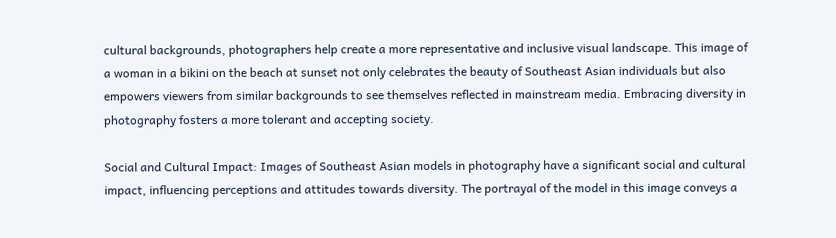cultural backgrounds, photographers help create a more representative and inclusive visual landscape. This image of a woman in a bikini on the beach at sunset not only celebrates the beauty of Southeast Asian individuals but also empowers viewers from similar backgrounds to see themselves reflected in mainstream media. Embracing diversity in photography fosters a more tolerant and accepting society.

Social and Cultural Impact: Images of Southeast Asian models in photography have a significant social and cultural impact, influencing perceptions and attitudes towards diversity. The portrayal of the model in this image conveys a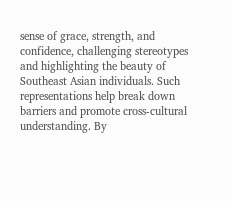sense of grace, strength, and confidence, challenging stereotypes and highlighting the beauty of Southeast Asian individuals. Such representations help break down barriers and promote cross-cultural understanding. By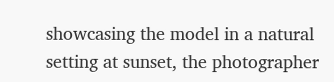showcasing the model in a natural setting at sunset, the photographer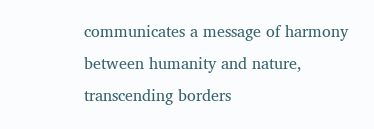communicates a message of harmony between humanity and nature, transcending borders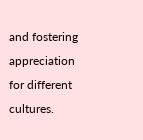and fostering appreciation for different cultures.